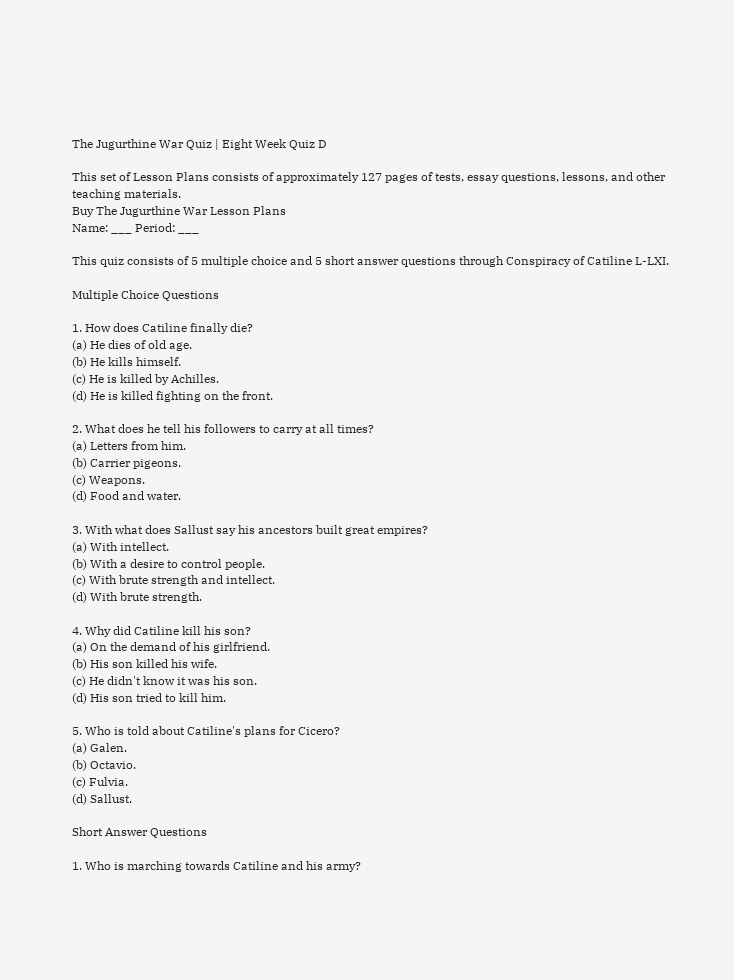The Jugurthine War Quiz | Eight Week Quiz D

This set of Lesson Plans consists of approximately 127 pages of tests, essay questions, lessons, and other teaching materials.
Buy The Jugurthine War Lesson Plans
Name: ___ Period: ___

This quiz consists of 5 multiple choice and 5 short answer questions through Conspiracy of Catiline L-LXI.

Multiple Choice Questions

1. How does Catiline finally die?
(a) He dies of old age.
(b) He kills himself.
(c) He is killed by Achilles.
(d) He is killed fighting on the front.

2. What does he tell his followers to carry at all times?
(a) Letters from him.
(b) Carrier pigeons.
(c) Weapons.
(d) Food and water.

3. With what does Sallust say his ancestors built great empires?
(a) With intellect.
(b) With a desire to control people.
(c) With brute strength and intellect.
(d) With brute strength.

4. Why did Catiline kill his son?
(a) On the demand of his girlfriend.
(b) His son killed his wife.
(c) He didn't know it was his son.
(d) His son tried to kill him.

5. Who is told about Catiline's plans for Cicero?
(a) Galen.
(b) Octavio.
(c) Fulvia.
(d) Sallust.

Short Answer Questions

1. Who is marching towards Catiline and his army?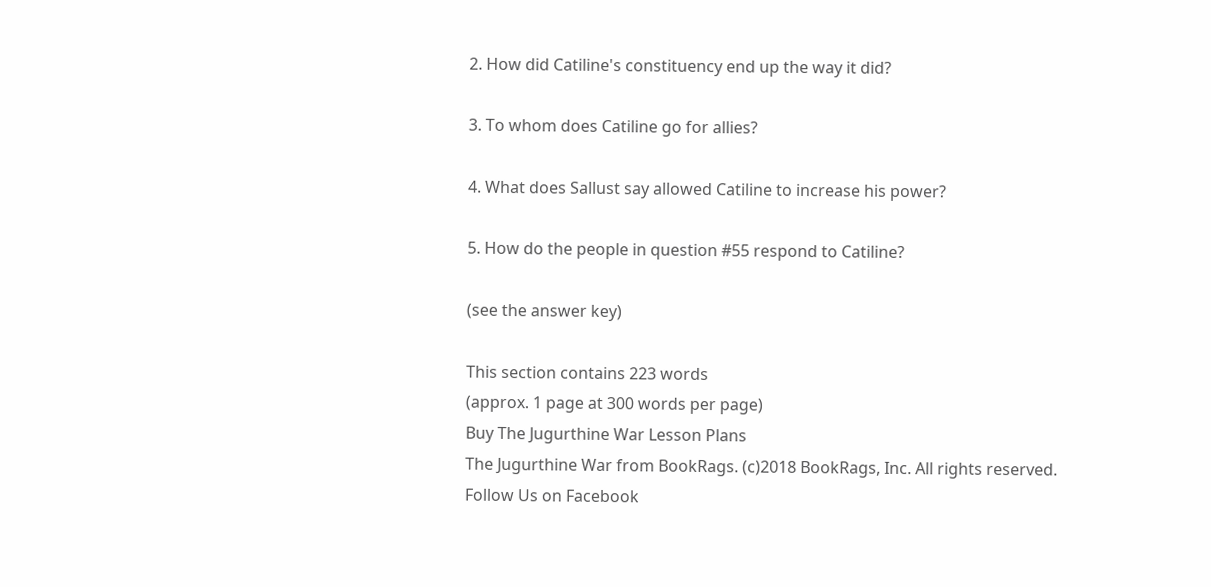2. How did Catiline's constituency end up the way it did?

3. To whom does Catiline go for allies?

4. What does Sallust say allowed Catiline to increase his power?

5. How do the people in question #55 respond to Catiline?

(see the answer key)

This section contains 223 words
(approx. 1 page at 300 words per page)
Buy The Jugurthine War Lesson Plans
The Jugurthine War from BookRags. (c)2018 BookRags, Inc. All rights reserved.
Follow Us on Facebook